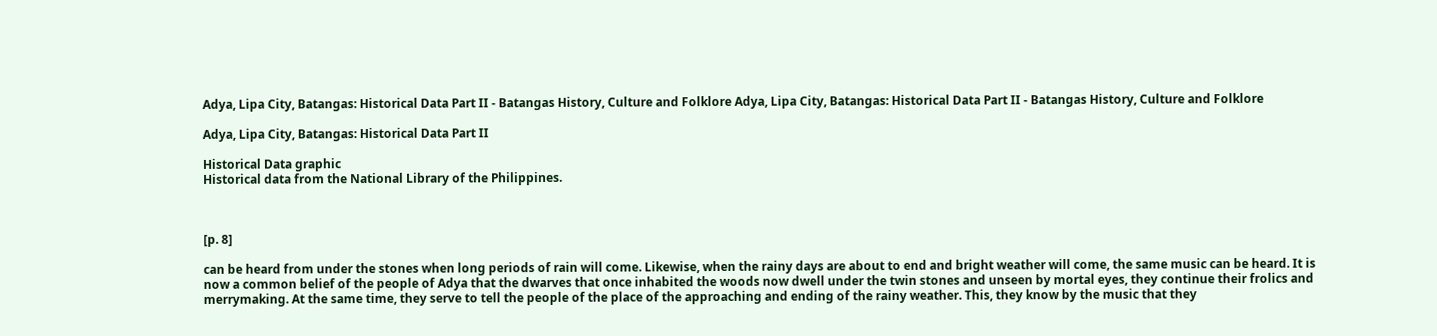Adya, Lipa City, Batangas: Historical Data Part II - Batangas History, Culture and Folklore Adya, Lipa City, Batangas: Historical Data Part II - Batangas History, Culture and Folklore

Adya, Lipa City, Batangas: Historical Data Part II

Historical Data graphic
Historical data from the National Library of the Philippines.



[p. 8]

can be heard from under the stones when long periods of rain will come. Likewise, when the rainy days are about to end and bright weather will come, the same music can be heard. It is now a common belief of the people of Adya that the dwarves that once inhabited the woods now dwell under the twin stones and unseen by mortal eyes, they continue their frolics and merrymaking. At the same time, they serve to tell the people of the place of the approaching and ending of the rainy weather. This, they know by the music that they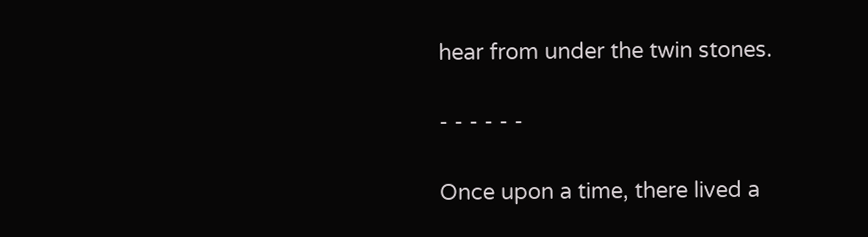hear from under the twin stones.

- - - - - -

Once upon a time, there lived a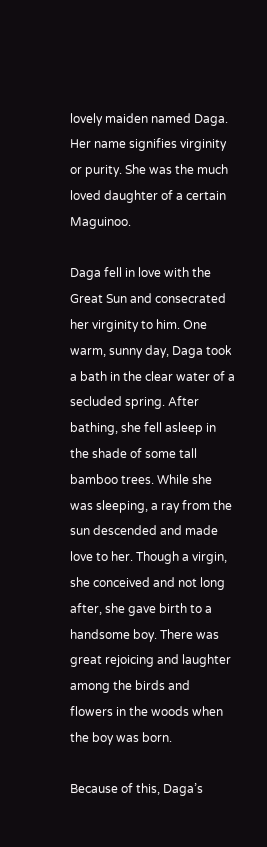lovely maiden named Daga. Her name signifies virginity or purity. She was the much loved daughter of a certain Maguinoo.

Daga fell in love with the Great Sun and consecrated her virginity to him. One warm, sunny day, Daga took a bath in the clear water of a secluded spring. After bathing, she fell asleep in the shade of some tall bamboo trees. While she was sleeping, a ray from the sun descended and made love to her. Though a virgin, she conceived and not long after, she gave birth to a handsome boy. There was great rejoicing and laughter among the birds and flowers in the woods when the boy was born.

Because of this, Daga’s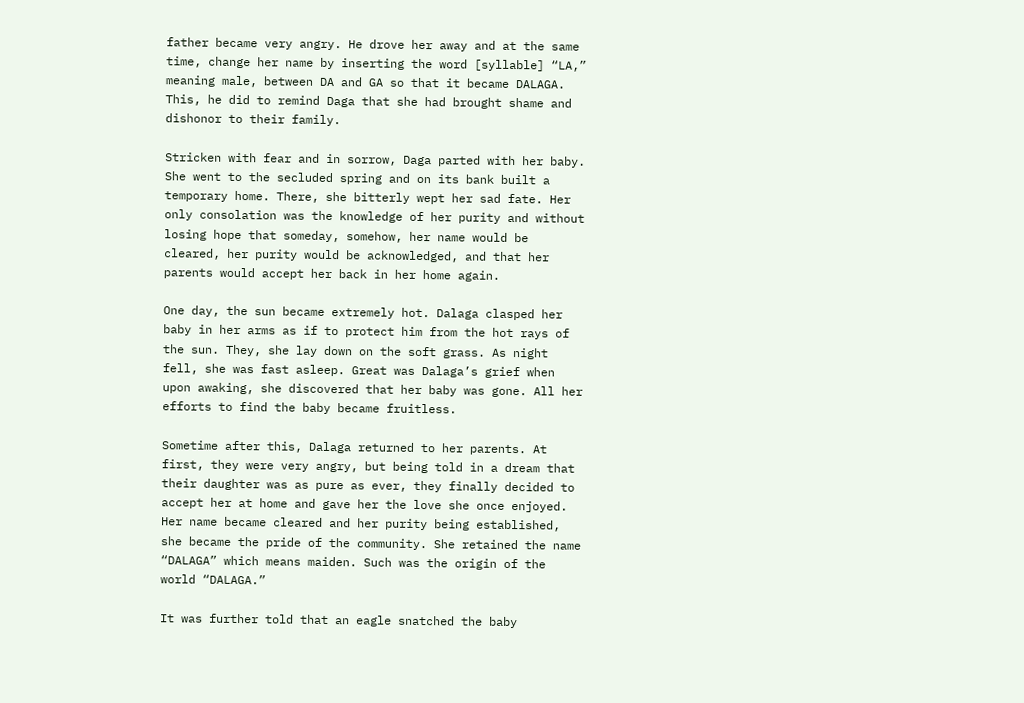father became very angry. He drove her away and at the same time, change her name by inserting the word [syllable] “LA,” meaning male, between DA and GA so that it became DALAGA. This, he did to remind Daga that she had brought shame and dishonor to their family.

Stricken with fear and in sorrow, Daga parted with her baby. She went to the secluded spring and on its bank built a temporary home. There, she bitterly wept her sad fate. Her only consolation was the knowledge of her purity and without losing hope that someday, somehow, her name would be cleared, her purity would be acknowledged, and that her parents would accept her back in her home again.

One day, the sun became extremely hot. Dalaga clasped her baby in her arms as if to protect him from the hot rays of the sun. They, she lay down on the soft grass. As night fell, she was fast asleep. Great was Dalaga’s grief when upon awaking, she discovered that her baby was gone. All her efforts to find the baby became fruitless.

Sometime after this, Dalaga returned to her parents. At first, they were very angry, but being told in a dream that their daughter was as pure as ever, they finally decided to accept her at home and gave her the love she once enjoyed. Her name became cleared and her purity being established, she became the pride of the community. She retained the name “DALAGA” which means maiden. Such was the origin of the world “DALAGA.”

It was further told that an eagle snatched the baby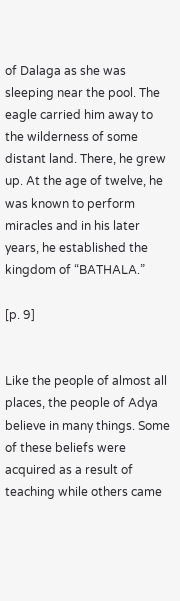of Dalaga as she was sleeping near the pool. The eagle carried him away to the wilderness of some distant land. There, he grew up. At the age of twelve, he was known to perform miracles and in his later years, he established the kingdom of “BATHALA.”

[p. 9]


Like the people of almost all places, the people of Adya believe in many things. Some of these beliefs were acquired as a result of teaching while others came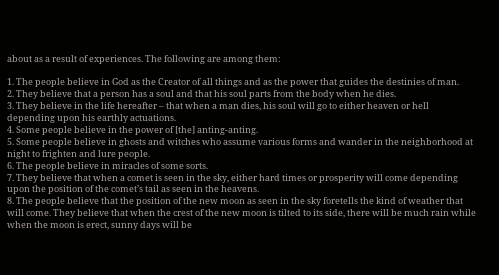about as a result of experiences. The following are among them:

1. The people believe in God as the Creator of all things and as the power that guides the destinies of man.
2. They believe that a person has a soul and that his soul parts from the body when he dies.
3. They believe in the life hereafter – that when a man dies, his soul will go to either heaven or hell depending upon his earthly actuations.
4. Some people believe in the power of [the] anting-anting.
5. Some people believe in ghosts and witches who assume various forms and wander in the neighborhood at night to frighten and lure people.
6. The people believe in miracles of some sorts.
7. They believe that when a comet is seen in the sky, either hard times or prosperity will come depending upon the position of the comet’s tail as seen in the heavens.
8. The people believe that the position of the new moon as seen in the sky foretells the kind of weather that will come. They believe that when the crest of the new moon is tilted to its side, there will be much rain while when the moon is erect, sunny days will be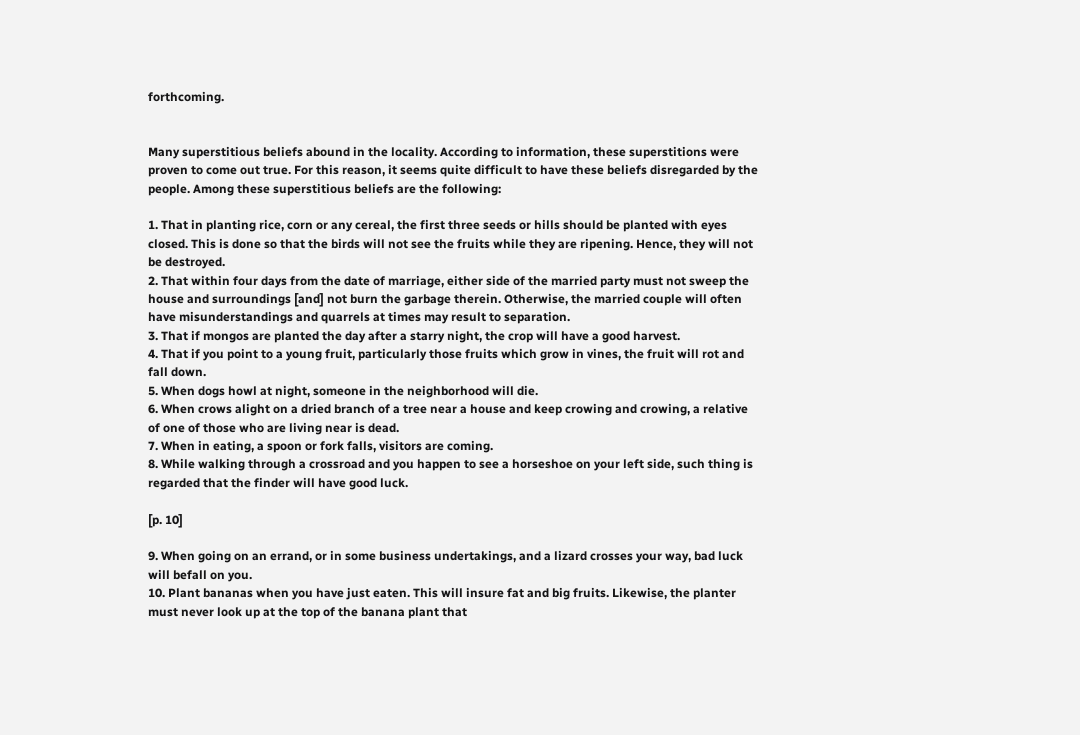forthcoming.


Many superstitious beliefs abound in the locality. According to information, these superstitions were proven to come out true. For this reason, it seems quite difficult to have these beliefs disregarded by the people. Among these superstitious beliefs are the following:

1. That in planting rice, corn or any cereal, the first three seeds or hills should be planted with eyes closed. This is done so that the birds will not see the fruits while they are ripening. Hence, they will not be destroyed.
2. That within four days from the date of marriage, either side of the married party must not sweep the house and surroundings [and] not burn the garbage therein. Otherwise, the married couple will often have misunderstandings and quarrels at times may result to separation.
3. That if mongos are planted the day after a starry night, the crop will have a good harvest.
4. That if you point to a young fruit, particularly those fruits which grow in vines, the fruit will rot and fall down.
5. When dogs howl at night, someone in the neighborhood will die.
6. When crows alight on a dried branch of a tree near a house and keep crowing and crowing, a relative of one of those who are living near is dead.
7. When in eating, a spoon or fork falls, visitors are coming.
8. While walking through a crossroad and you happen to see a horseshoe on your left side, such thing is regarded that the finder will have good luck.

[p. 10]

9. When going on an errand, or in some business undertakings, and a lizard crosses your way, bad luck will befall on you.
10. Plant bananas when you have just eaten. This will insure fat and big fruits. Likewise, the planter must never look up at the top of the banana plant that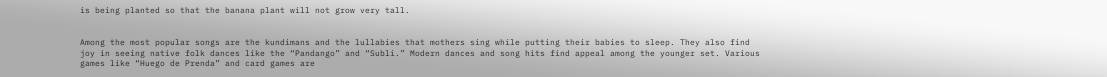is being planted so that the banana plant will not grow very tall.


Among the most popular songs are the kundimans and the lullabies that mothers sing while putting their babies to sleep. They also find joy in seeing native folk dances like the “Pandango” and “Subli.” Modern dances and song hits find appeal among the younger set. Various games like “Huego de Prenda” and card games are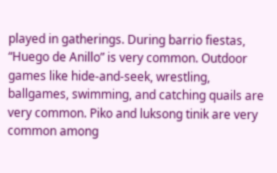played in gatherings. During barrio fiestas, “Huego de Anillo” is very common. Outdoor games like hide-and-seek, wrestling, ballgames, swimming, and catching quails are very common. Piko and luksong tinik are very common among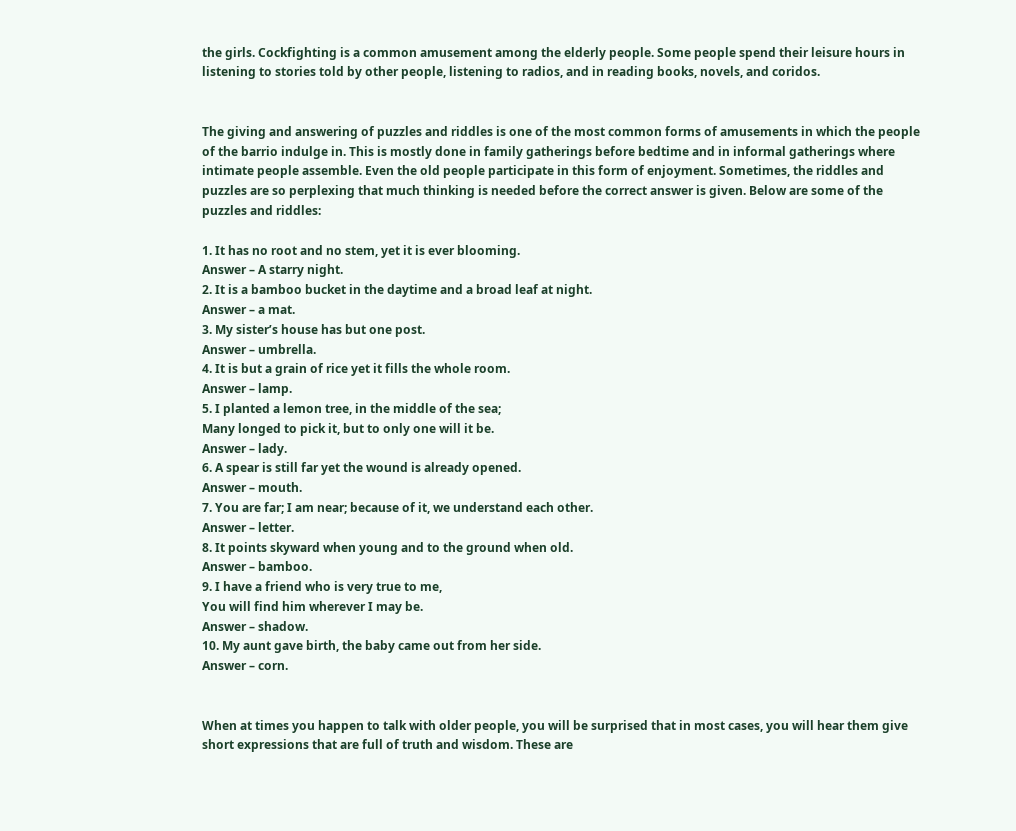the girls. Cockfighting is a common amusement among the elderly people. Some people spend their leisure hours in listening to stories told by other people, listening to radios, and in reading books, novels, and coridos.


The giving and answering of puzzles and riddles is one of the most common forms of amusements in which the people of the barrio indulge in. This is mostly done in family gatherings before bedtime and in informal gatherings where intimate people assemble. Even the old people participate in this form of enjoyment. Sometimes, the riddles and puzzles are so perplexing that much thinking is needed before the correct answer is given. Below are some of the puzzles and riddles:

1. It has no root and no stem, yet it is ever blooming.
Answer – A starry night.
2. It is a bamboo bucket in the daytime and a broad leaf at night.
Answer – a mat.
3. My sister’s house has but one post.
Answer – umbrella.
4. It is but a grain of rice yet it fills the whole room.
Answer – lamp.
5. I planted a lemon tree, in the middle of the sea;
Many longed to pick it, but to only one will it be.
Answer – lady.
6. A spear is still far yet the wound is already opened.
Answer – mouth.
7. You are far; I am near; because of it, we understand each other.
Answer – letter.
8. It points skyward when young and to the ground when old.
Answer – bamboo.
9. I have a friend who is very true to me,
You will find him wherever I may be.
Answer – shadow.
10. My aunt gave birth, the baby came out from her side.
Answer – corn.


When at times you happen to talk with older people, you will be surprised that in most cases, you will hear them give short expressions that are full of truth and wisdom. These are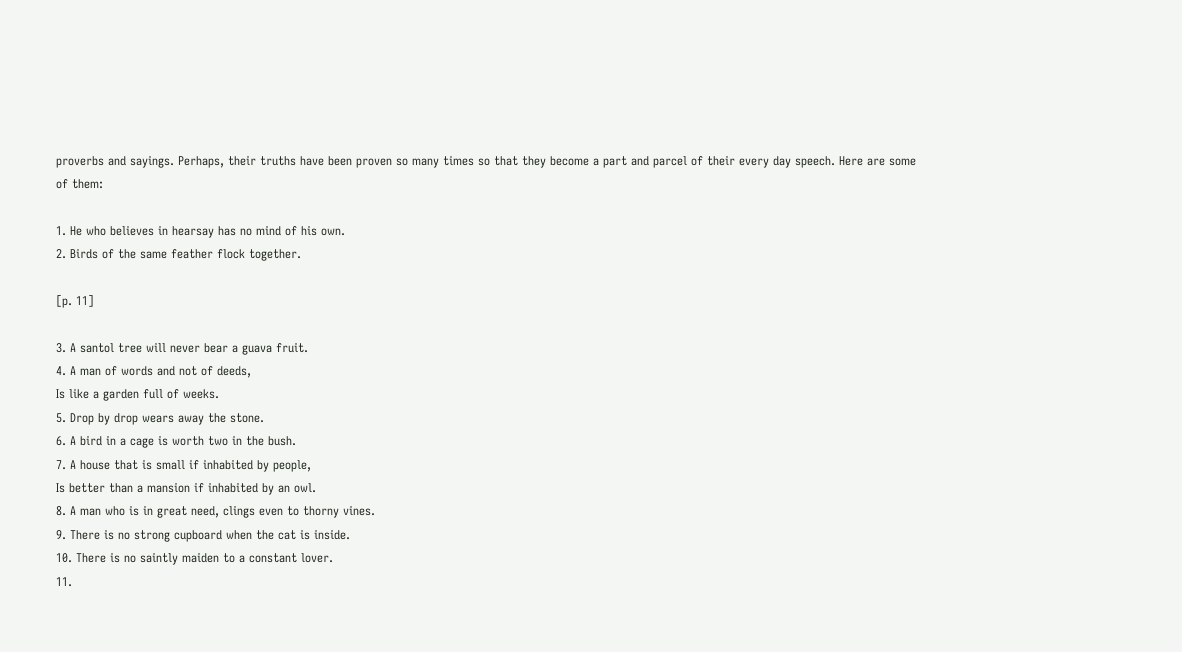proverbs and sayings. Perhaps, their truths have been proven so many times so that they become a part and parcel of their every day speech. Here are some of them:

1. He who believes in hearsay has no mind of his own.
2. Birds of the same feather flock together.

[p. 11]

3. A santol tree will never bear a guava fruit.
4. A man of words and not of deeds,
Is like a garden full of weeks.
5. Drop by drop wears away the stone.
6. A bird in a cage is worth two in the bush.
7. A house that is small if inhabited by people,
Is better than a mansion if inhabited by an owl.
8. A man who is in great need, clings even to thorny vines.
9. There is no strong cupboard when the cat is inside.
10. There is no saintly maiden to a constant lover.
11.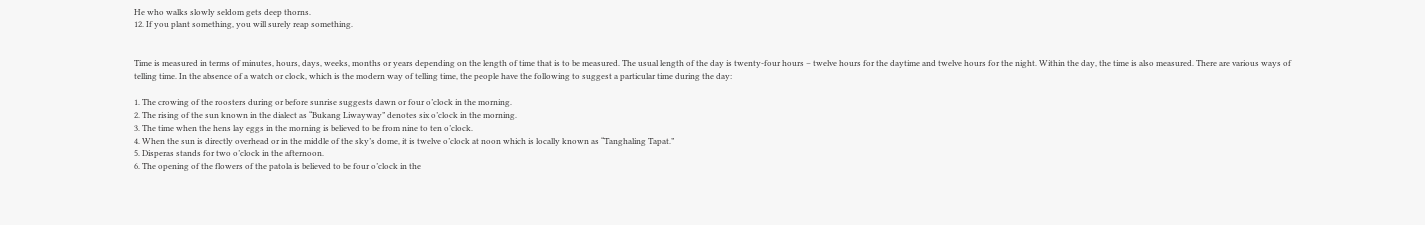He who walks slowly seldom gets deep thorns.
12. If you plant something, you will surely reap something.


Time is measured in terms of minutes, hours, days, weeks, months or years depending on the length of time that is to be measured. The usual length of the day is twenty-four hours – twelve hours for the daytime and twelve hours for the night. Within the day, the time is also measured. There are various ways of telling time. In the absence of a watch or clock, which is the modern way of telling time, the people have the following to suggest a particular time during the day:

1. The crowing of the roosters during or before sunrise suggests dawn or four o’clock in the morning.
2. The rising of the sun known in the dialect as “Bukang Liwayway” denotes six o’clock in the morning.
3. The time when the hens lay eggs in the morning is believed to be from nine to ten o’clock.
4. When the sun is directly overhead or in the middle of the sky’s dome, it is twelve o’clock at noon which is locally known as “Tanghaling Tapat.”
5. Disperas stands for two o’clock in the afternoon.
6. The opening of the flowers of the patola is believed to be four o’clock in the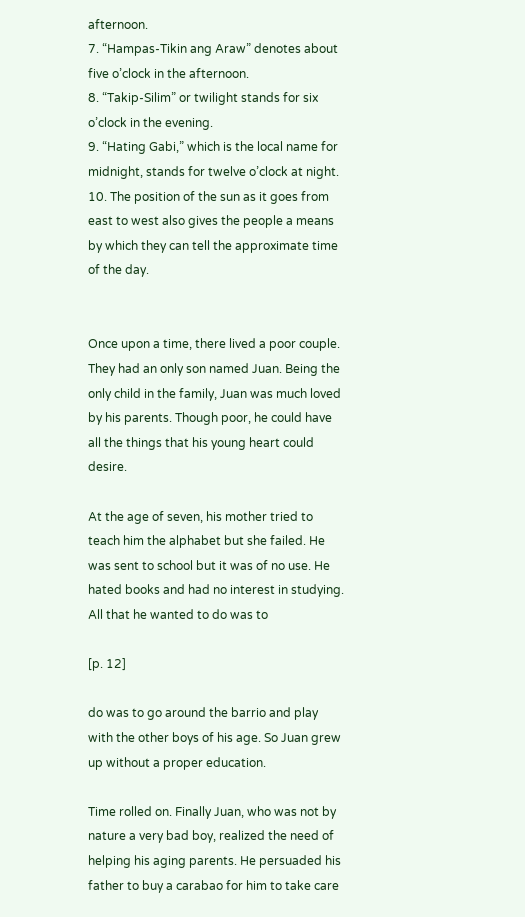afternoon.
7. “Hampas-Tikin ang Araw” denotes about five o’clock in the afternoon.
8. “Takip-Silim” or twilight stands for six o’clock in the evening.
9. “Hating Gabi,” which is the local name for midnight, stands for twelve o’clock at night.
10. The position of the sun as it goes from east to west also gives the people a means by which they can tell the approximate time of the day.


Once upon a time, there lived a poor couple. They had an only son named Juan. Being the only child in the family, Juan was much loved by his parents. Though poor, he could have all the things that his young heart could desire.

At the age of seven, his mother tried to teach him the alphabet but she failed. He was sent to school but it was of no use. He hated books and had no interest in studying. All that he wanted to do was to

[p. 12]

do was to go around the barrio and play with the other boys of his age. So Juan grew up without a proper education.

Time rolled on. Finally Juan, who was not by nature a very bad boy, realized the need of helping his aging parents. He persuaded his father to buy a carabao for him to take care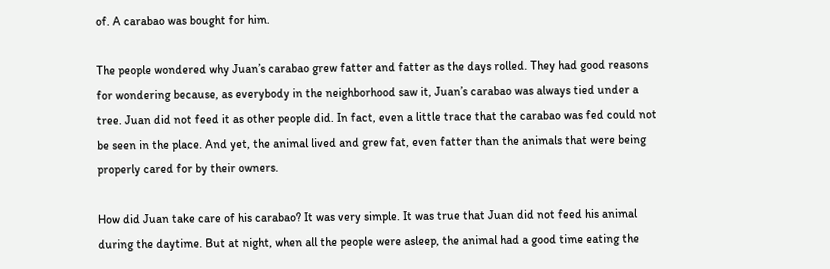of. A carabao was bought for him.

The people wondered why Juan’s carabao grew fatter and fatter as the days rolled. They had good reasons for wondering because, as everybody in the neighborhood saw it, Juan’s carabao was always tied under a tree. Juan did not feed it as other people did. In fact, even a little trace that the carabao was fed could not be seen in the place. And yet, the animal lived and grew fat, even fatter than the animals that were being properly cared for by their owners.

How did Juan take care of his carabao? It was very simple. It was true that Juan did not feed his animal during the daytime. But at night, when all the people were asleep, the animal had a good time eating the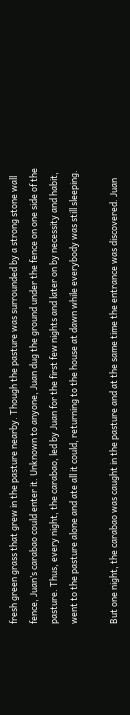fresh green grass that grew in the pasture nearby. Though the pasture was surrounded by a strong stone wall fence, Juan’s carabao could enter it. Unknown to anyone, Juan dug the ground under the fence on one side of the pasture. Thus, every night, the carabao, led by Juan for the first few nights and later on by necessity and habit, went to the pasture alone and ate all it could, returning to the house at dawn while everybody was still sleeping.

But one night, the carabao was caught in the pasture and at the same time the entrance was discovered. Juan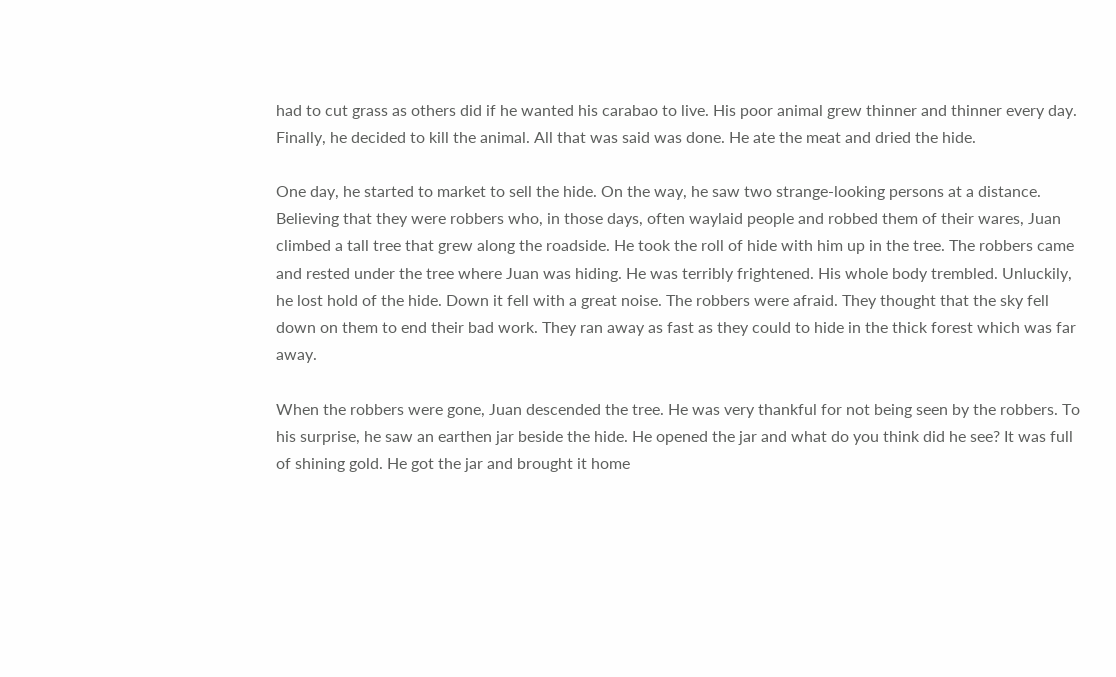had to cut grass as others did if he wanted his carabao to live. His poor animal grew thinner and thinner every day. Finally, he decided to kill the animal. All that was said was done. He ate the meat and dried the hide.

One day, he started to market to sell the hide. On the way, he saw two strange-looking persons at a distance. Believing that they were robbers who, in those days, often waylaid people and robbed them of their wares, Juan climbed a tall tree that grew along the roadside. He took the roll of hide with him up in the tree. The robbers came and rested under the tree where Juan was hiding. He was terribly frightened. His whole body trembled. Unluckily, he lost hold of the hide. Down it fell with a great noise. The robbers were afraid. They thought that the sky fell down on them to end their bad work. They ran away as fast as they could to hide in the thick forest which was far away.

When the robbers were gone, Juan descended the tree. He was very thankful for not being seen by the robbers. To his surprise, he saw an earthen jar beside the hide. He opened the jar and what do you think did he see? It was full of shining gold. He got the jar and brought it home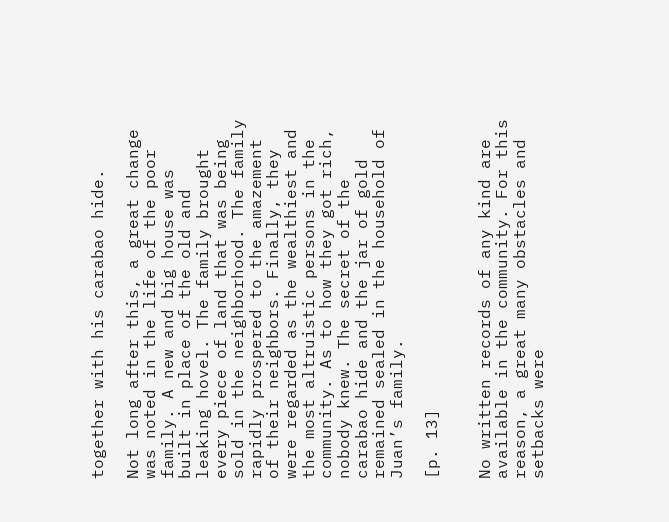together with his carabao hide.

Not long after this, a great change was noted in the life of the poor family. A new and big house was built in place of the old and leaking hovel. The family brought every piece of land that was being sold in the neighborhood. The family rapidly prospered to the amazement of their neighbors. Finally, they were regarded as the wealthiest and the most altruistic persons in the community. As to how they got rich, nobody knew. The secret of the carabao hide and the jar of gold remained sealed in the household of Juan’s family.

[p. 13]


No written records of any kind are available in the community. For this reason, a great many obstacles and setbacks were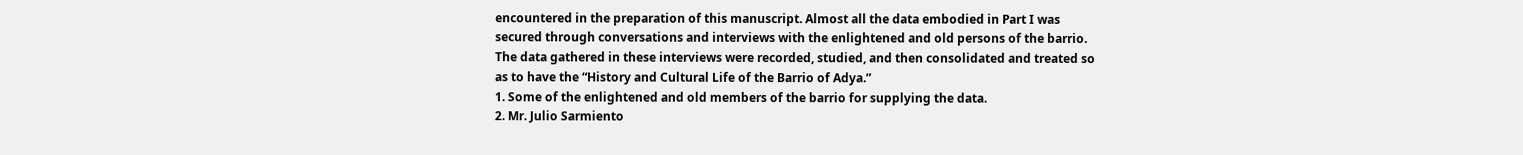encountered in the preparation of this manuscript. Almost all the data embodied in Part I was secured through conversations and interviews with the enlightened and old persons of the barrio. The data gathered in these interviews were recorded, studied, and then consolidated and treated so as to have the “History and Cultural Life of the Barrio of Adya.”
1. Some of the enlightened and old members of the barrio for supplying the data.
2. Mr. Julio Sarmiento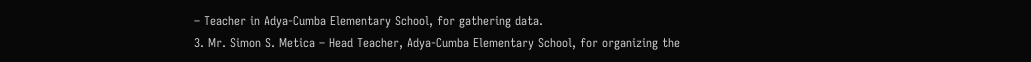– Teacher in Adya-Cumba Elementary School, for gathering data.
3. Mr. Simon S. Metica – Head Teacher, Adya-Cumba Elementary School, for organizing the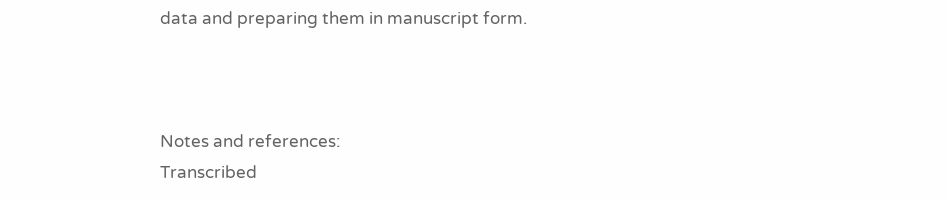data and preparing them in manuscript form.



Notes and references:
Transcribed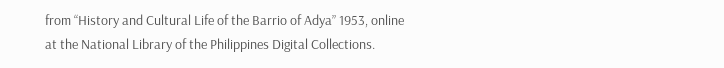from “History and Cultural Life of the Barrio of Adya” 1953, online at the National Library of the Philippines Digital Collections.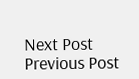Next Post Previous Post